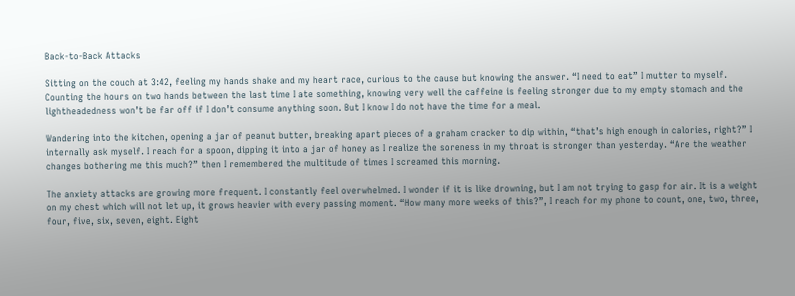Back-to-Back Attacks

Sitting on the couch at 3:42, feeling my hands shake and my heart race, curious to the cause but knowing the answer. “I need to eat” I mutter to myself. Counting the hours on two hands between the last time I ate something, knowing very well the caffeine is feeling stronger due to my empty stomach and the lightheadedness won’t be far off if I don’t consume anything soon. But I know I do not have the time for a meal.

Wandering into the kitchen, opening a jar of peanut butter, breaking apart pieces of a graham cracker to dip within, “that’s high enough in calories, right?” I internally ask myself. I reach for a spoon, dipping it into a jar of honey as I realize the soreness in my throat is stronger than yesterday. “Are the weather changes bothering me this much?” then I remembered the multitude of times I screamed this morning.

The anxiety attacks are growing more frequent. I constantly feel overwhelmed. I wonder if it is like drowning, but I am not trying to gasp for air. It is a weight on my chest which will not let up, it grows heavier with every passing moment. “How many more weeks of this?”, I reach for my phone to count, one, two, three, four, five, six, seven, eight. Eight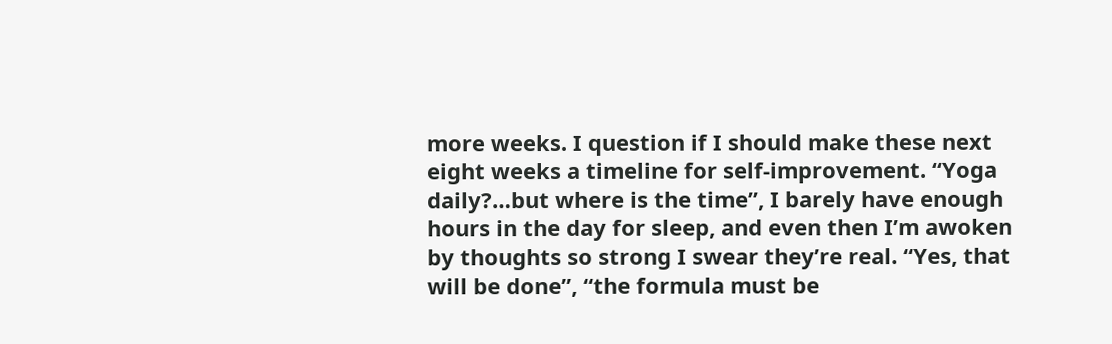more weeks. I question if I should make these next eight weeks a timeline for self-improvement. “Yoga daily?…but where is the time”, I barely have enough hours in the day for sleep, and even then I’m awoken by thoughts so strong I swear they’re real. “Yes, that will be done”, “the formula must be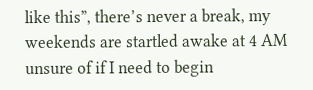like this”, there’s never a break, my weekends are startled awake at 4 AM unsure of if I need to begin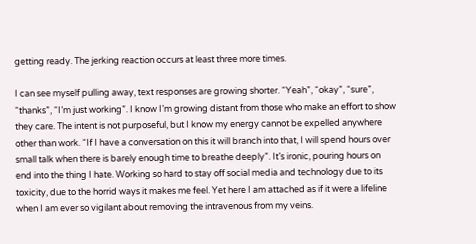getting ready. The jerking reaction occurs at least three more times.

I can see myself pulling away, text responses are growing shorter. “Yeah”, “okay”, “sure”, “thanks”, “I’m just working”. I know I’m growing distant from those who make an effort to show they care. The intent is not purposeful, but I know my energy cannot be expelled anywhere other than work. “If I have a conversation on this it will branch into that, I will spend hours over small talk when there is barely enough time to breathe deeply”. It’s ironic, pouring hours on end into the thing I hate. Working so hard to stay off social media and technology due to its toxicity, due to the horrid ways it makes me feel. Yet here I am attached as if it were a lifeline when I am ever so vigilant about removing the intravenous from my veins.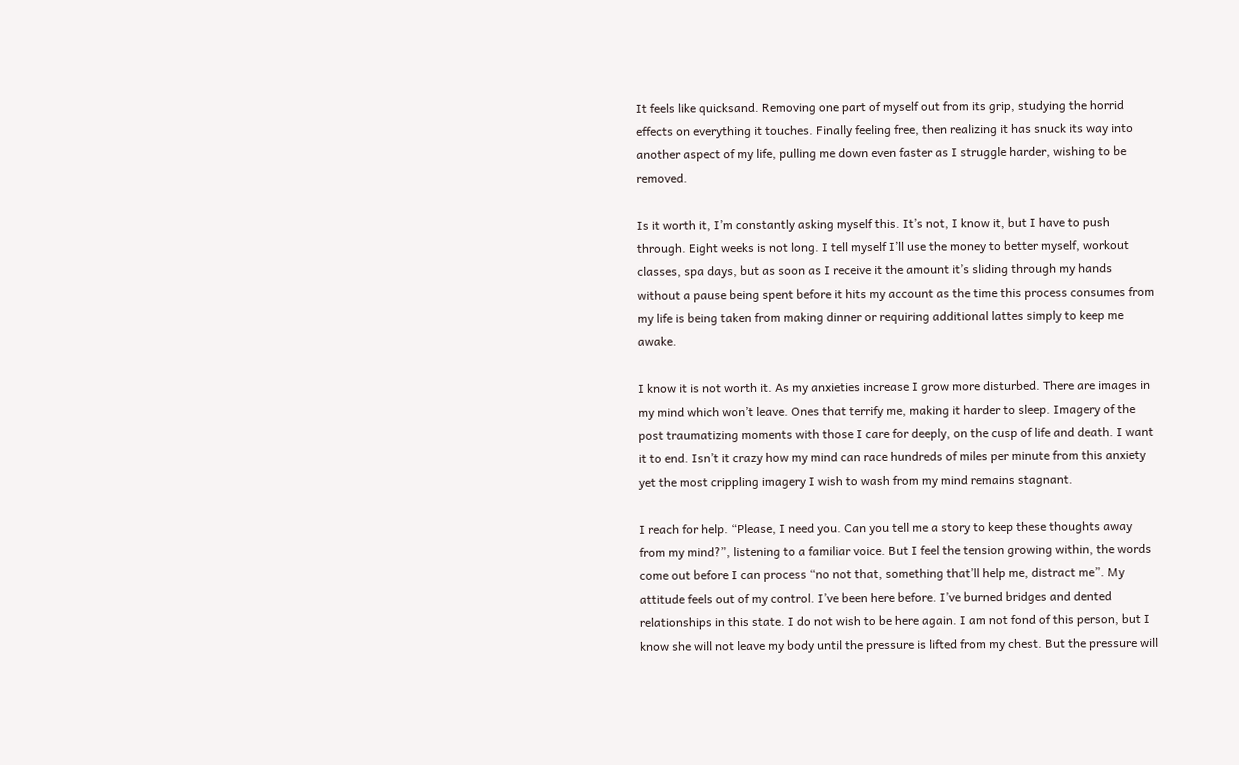It feels like quicksand. Removing one part of myself out from its grip, studying the horrid effects on everything it touches. Finally feeling free, then realizing it has snuck its way into another aspect of my life, pulling me down even faster as I struggle harder, wishing to be removed.

Is it worth it, I’m constantly asking myself this. It’s not, I know it, but I have to push through. Eight weeks is not long. I tell myself I’ll use the money to better myself, workout classes, spa days, but as soon as I receive it the amount it’s sliding through my hands without a pause being spent before it hits my account as the time this process consumes from my life is being taken from making dinner or requiring additional lattes simply to keep me awake.

I know it is not worth it. As my anxieties increase I grow more disturbed. There are images in my mind which won’t leave. Ones that terrify me, making it harder to sleep. Imagery of the post traumatizing moments with those I care for deeply, on the cusp of life and death. I want it to end. Isn’t it crazy how my mind can race hundreds of miles per minute from this anxiety yet the most crippling imagery I wish to wash from my mind remains stagnant.

I reach for help. “Please, I need you. Can you tell me a story to keep these thoughts away from my mind?”, listening to a familiar voice. But I feel the tension growing within, the words come out before I can process “no not that, something that’ll help me, distract me”. My attitude feels out of my control. I’ve been here before. I’ve burned bridges and dented relationships in this state. I do not wish to be here again. I am not fond of this person, but I know she will not leave my body until the pressure is lifted from my chest. But the pressure will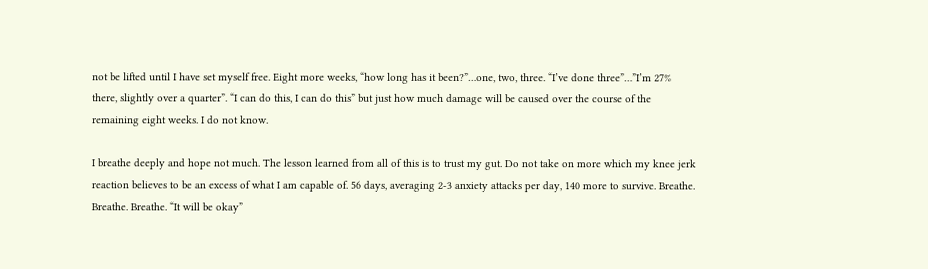not be lifted until I have set myself free. Eight more weeks, “how long has it been?”…one, two, three. “I’ve done three”…”I’m 27% there, slightly over a quarter”. “I can do this, I can do this” but just how much damage will be caused over the course of the remaining eight weeks. I do not know.

I breathe deeply and hope not much. The lesson learned from all of this is to trust my gut. Do not take on more which my knee jerk reaction believes to be an excess of what I am capable of. 56 days, averaging 2-3 anxiety attacks per day, 140 more to survive. Breathe. Breathe. Breathe. “It will be okay”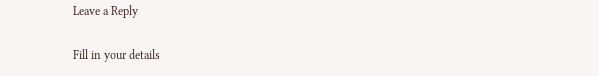Leave a Reply

Fill in your details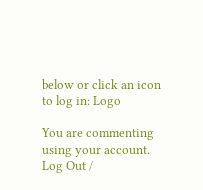below or click an icon to log in: Logo

You are commenting using your account. Log Out /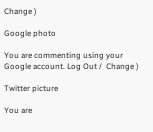Change )

Google photo

You are commenting using your Google account. Log Out /  Change )

Twitter picture

You are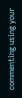commenting using your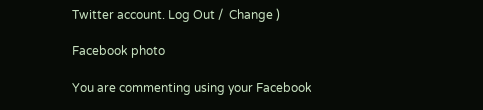Twitter account. Log Out /  Change )

Facebook photo

You are commenting using your Facebook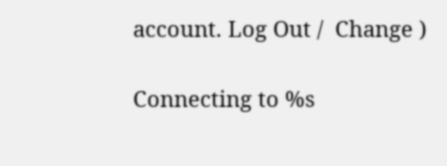account. Log Out /  Change )

Connecting to %s